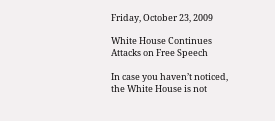Friday, October 23, 2009

White House Continues Attacks on Free Speech

In case you haven’t noticed, the White House is not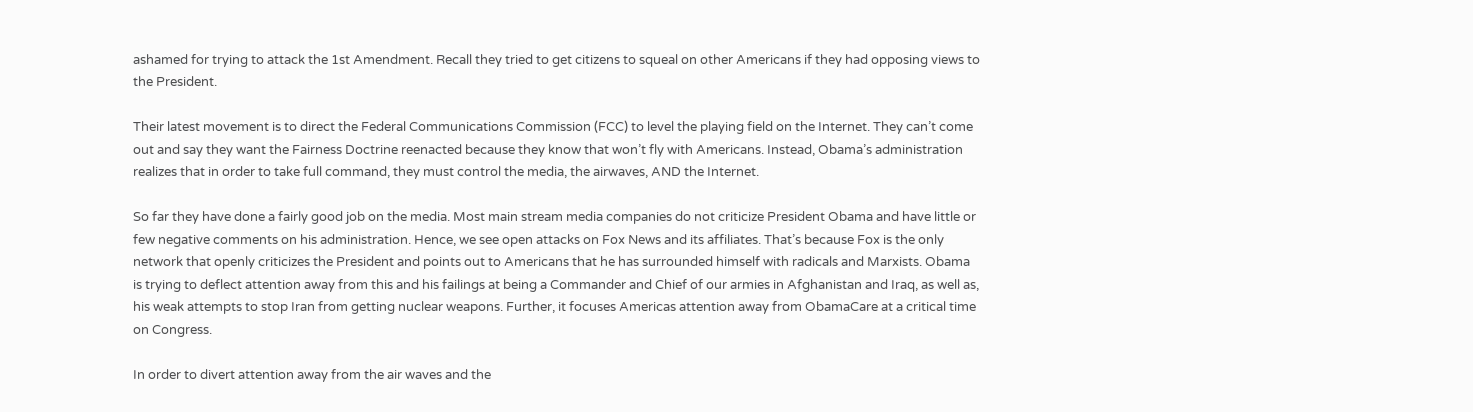ashamed for trying to attack the 1st Amendment. Recall they tried to get citizens to squeal on other Americans if they had opposing views to the President.

Their latest movement is to direct the Federal Communications Commission (FCC) to level the playing field on the Internet. They can’t come out and say they want the Fairness Doctrine reenacted because they know that won’t fly with Americans. Instead, Obama’s administration realizes that in order to take full command, they must control the media, the airwaves, AND the Internet.

So far they have done a fairly good job on the media. Most main stream media companies do not criticize President Obama and have little or few negative comments on his administration. Hence, we see open attacks on Fox News and its affiliates. That’s because Fox is the only network that openly criticizes the President and points out to Americans that he has surrounded himself with radicals and Marxists. Obama is trying to deflect attention away from this and his failings at being a Commander and Chief of our armies in Afghanistan and Iraq, as well as, his weak attempts to stop Iran from getting nuclear weapons. Further, it focuses Americas attention away from ObamaCare at a critical time on Congress.

In order to divert attention away from the air waves and the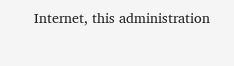Internet, this administration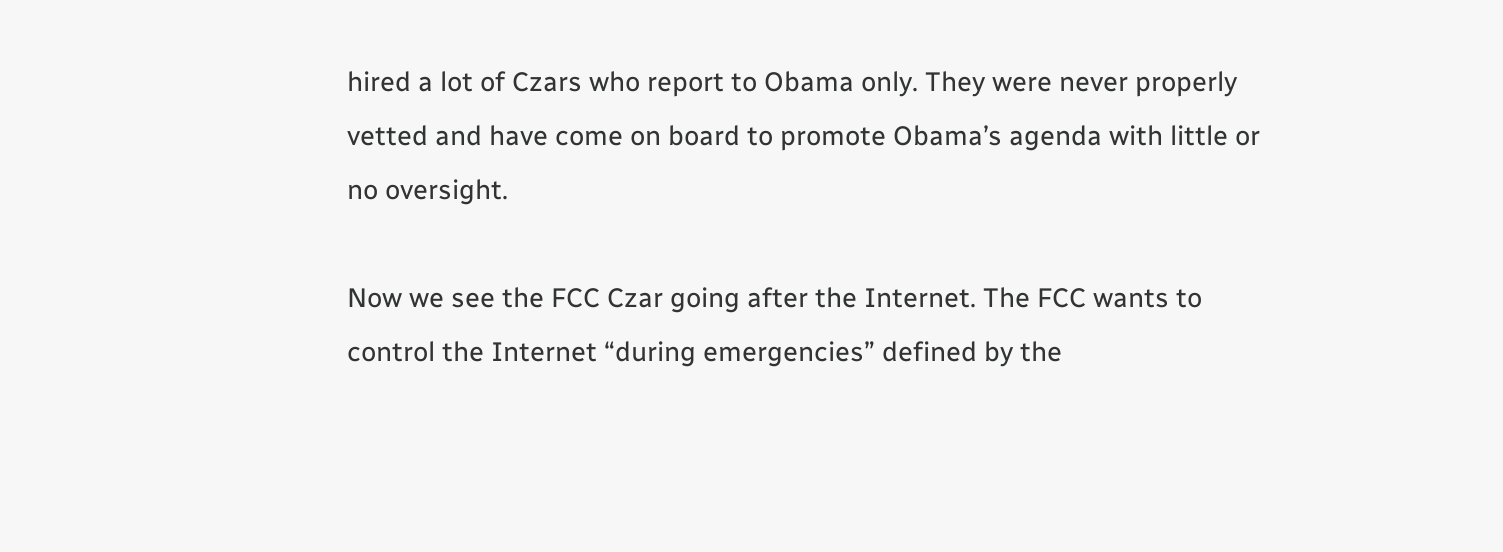hired a lot of Czars who report to Obama only. They were never properly vetted and have come on board to promote Obama’s agenda with little or no oversight.

Now we see the FCC Czar going after the Internet. The FCC wants to control the Internet “during emergencies” defined by the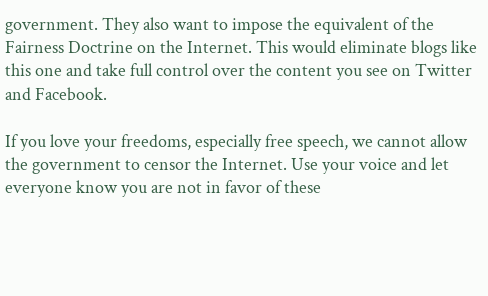government. They also want to impose the equivalent of the Fairness Doctrine on the Internet. This would eliminate blogs like this one and take full control over the content you see on Twitter and Facebook.

If you love your freedoms, especially free speech, we cannot allow the government to censor the Internet. Use your voice and let everyone know you are not in favor of these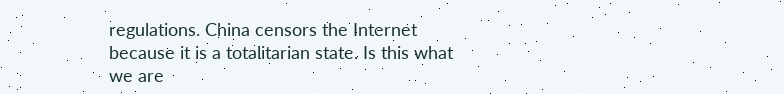regulations. China censors the Internet because it is a totalitarian state. Is this what we are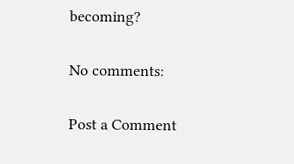becoming?

No comments:

Post a Comment